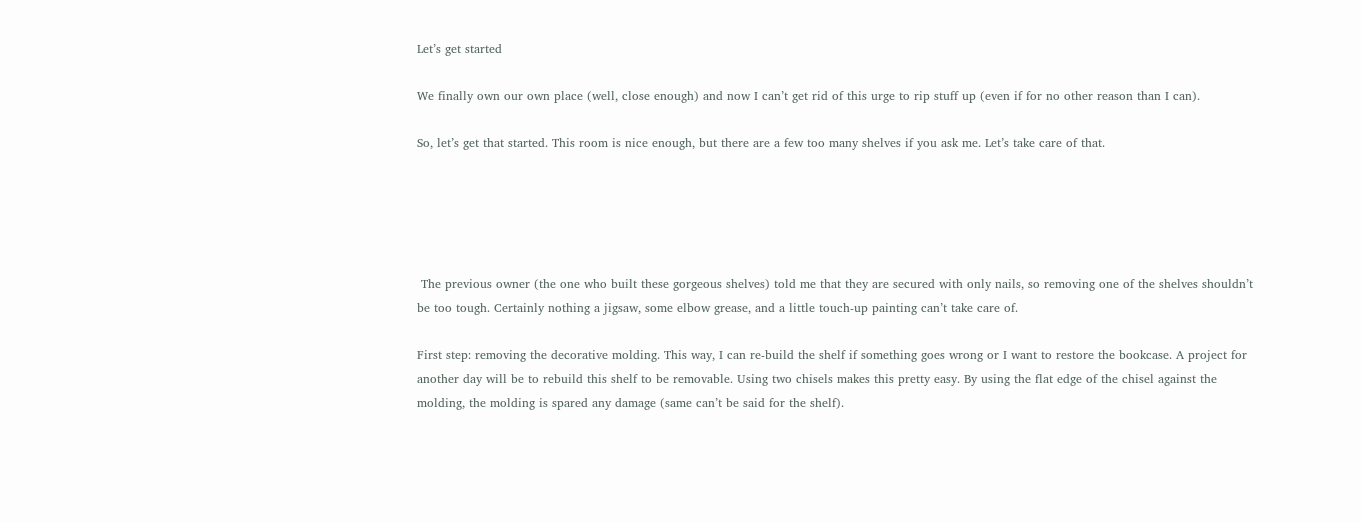Let’s get started

We finally own our own place (well, close enough) and now I can’t get rid of this urge to rip stuff up (even if for no other reason than I can).

So, let’s get that started. This room is nice enough, but there are a few too many shelves if you ask me. Let’s take care of that.





 The previous owner (the one who built these gorgeous shelves) told me that they are secured with only nails, so removing one of the shelves shouldn’t be too tough. Certainly nothing a jigsaw, some elbow grease, and a little touch-up painting can’t take care of.

First step: removing the decorative molding. This way, I can re-build the shelf if something goes wrong or I want to restore the bookcase. A project for another day will be to rebuild this shelf to be removable. Using two chisels makes this pretty easy. By using the flat edge of the chisel against the molding, the molding is spared any damage (same can’t be said for the shelf).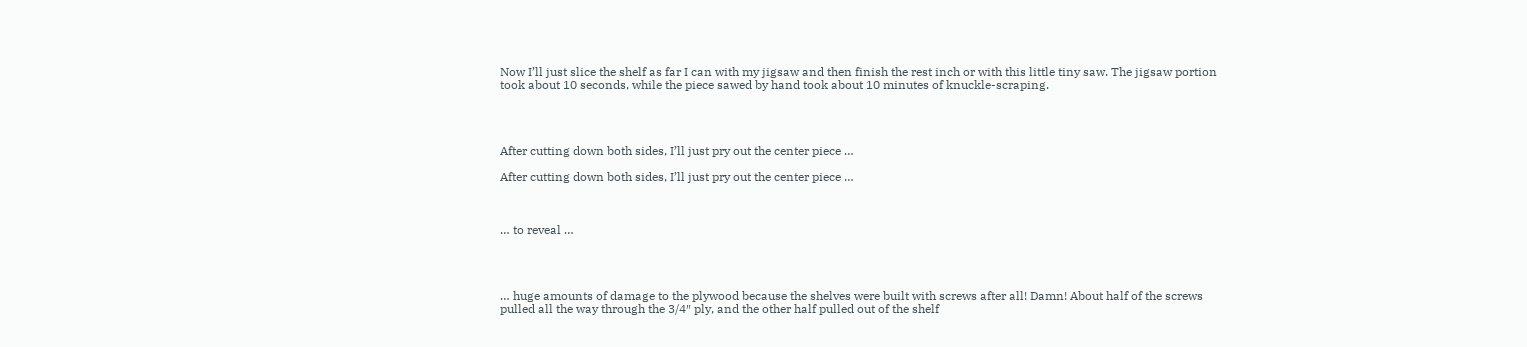Now I’ll just slice the shelf as far I can with my jigsaw and then finish the rest inch or with this little tiny saw. The jigsaw portion took about 10 seconds, while the piece sawed by hand took about 10 minutes of knuckle-scraping.




After cutting down both sides, I’ll just pry out the center piece …

After cutting down both sides, I’ll just pry out the center piece …



… to reveal …




… huge amounts of damage to the plywood because the shelves were built with screws after all! Damn! About half of the screws pulled all the way through the 3/4″ ply, and the other half pulled out of the shelf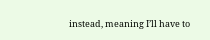instead, meaning I’ll have to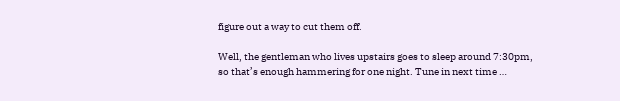figure out a way to cut them off.

Well, the gentleman who lives upstairs goes to sleep around 7:30pm, so that’s enough hammering for one night. Tune in next time …